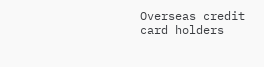Overseas credit card holders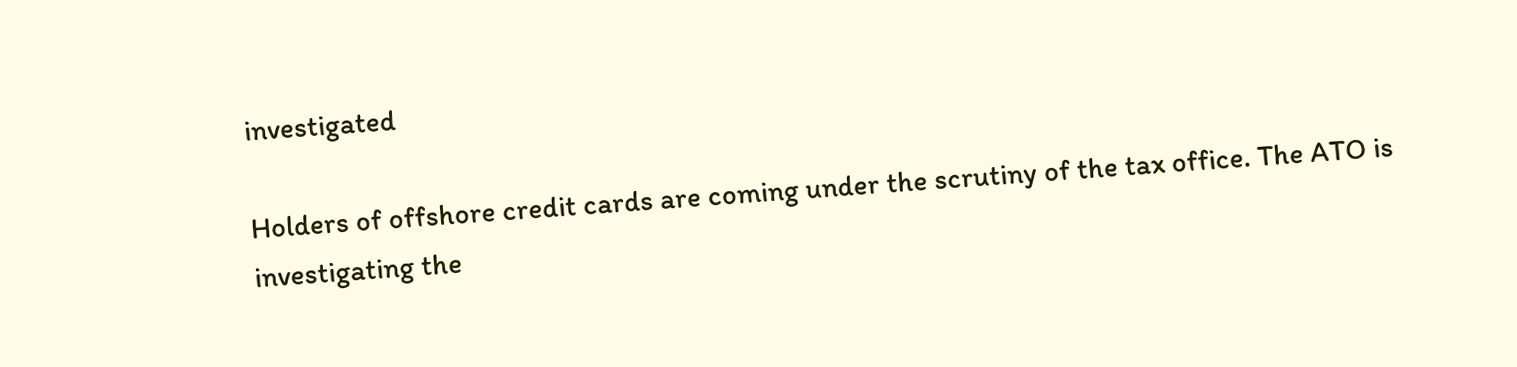investigated

Holders of offshore credit cards are coming under the scrutiny of the tax office. The ATO is investigating the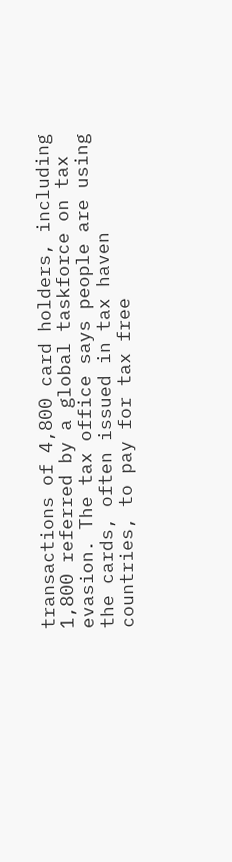transactions of 4,800 card holders, including 1,800 referred by a global taskforce on tax evasion. The tax office says people are using the cards, often issued in tax haven countries, to pay for tax free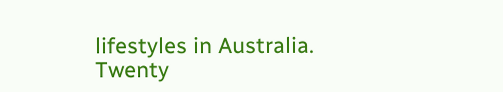lifestyles in Australia. Twenty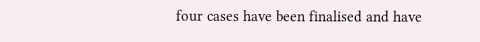four cases have been finalised and have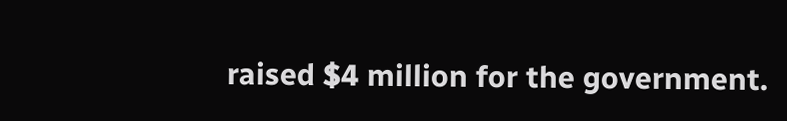raised $4 million for the government.